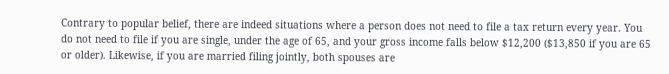Contrary to popular belief, there are indeed situations where a person does not need to file a tax return every year. You do not need to file if you are single, under the age of 65, and your gross income falls below $12,200 ($13,850 if you are 65 or older). Likewise, if you are married filing jointly, both spouses are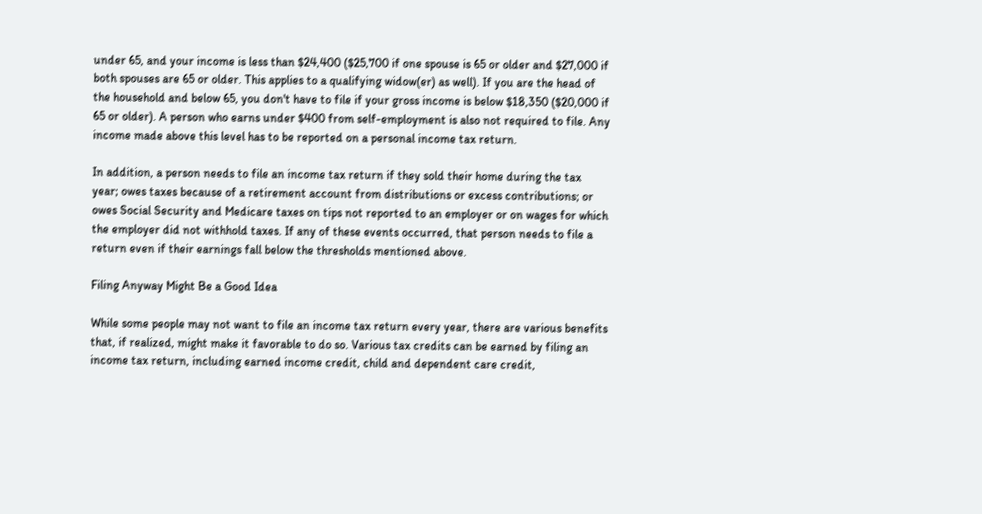under 65, and your income is less than $24,400 ($25,700 if one spouse is 65 or older and $27,000 if both spouses are 65 or older. This applies to a qualifying widow(er) as well). If you are the head of the household and below 65, you don't have to file if your gross income is below $18,350 ($20,000 if 65 or older). A person who earns under $400 from self-employment is also not required to file. Any income made above this level has to be reported on a personal income tax return.

In addition, a person needs to file an income tax return if they sold their home during the tax year; owes taxes because of a retirement account from distributions or excess contributions; or owes Social Security and Medicare taxes on tips not reported to an employer or on wages for which the employer did not withhold taxes. If any of these events occurred, that person needs to file a return even if their earnings fall below the thresholds mentioned above.

Filing Anyway Might Be a Good Idea

While some people may not want to file an income tax return every year, there are various benefits that, if realized, might make it favorable to do so. Various tax credits can be earned by filing an income tax return, including earned income credit, child and dependent care credit,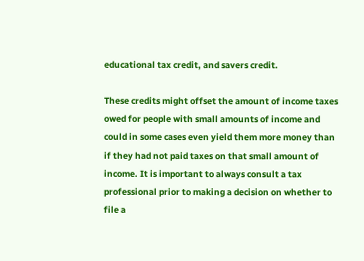educational tax credit, and savers credit.

These credits might offset the amount of income taxes owed for people with small amounts of income and could in some cases even yield them more money than if they had not paid taxes on that small amount of income. It is important to always consult a tax professional prior to making a decision on whether to file a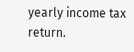yearly income tax return.